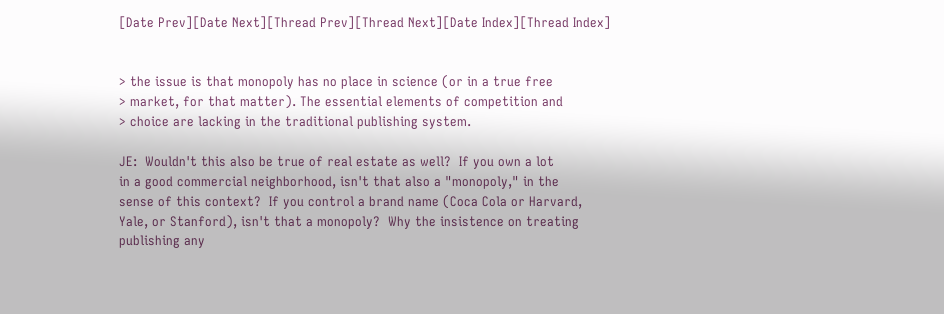[Date Prev][Date Next][Thread Prev][Thread Next][Date Index][Thread Index]


> the issue is that monopoly has no place in science (or in a true free
> market, for that matter). The essential elements of competition and
> choice are lacking in the traditional publishing system.

JE:  Wouldn't this also be true of real estate as well?  If you own a lot
in a good commercial neighborhood, isn't that also a "monopoly," in the
sense of this context?  If you control a brand name (Coca Cola or Harvard,
Yale, or Stanford), isn't that a monopoly?  Why the insistence on treating
publishing any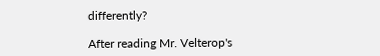differently?

After reading Mr. Velterop's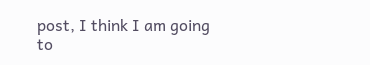post, I think I am going to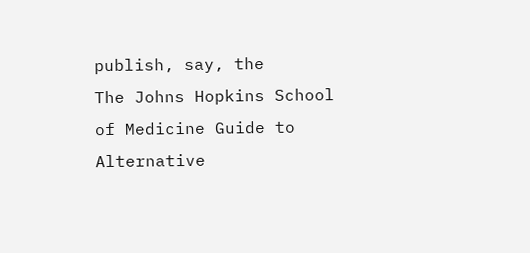publish, say, the
The Johns Hopkins School of Medicine Guide to Alternative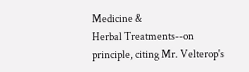Medicine &
Herbal Treatments--on principle, citing Mr. Velterop's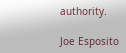authority.

Joe Esposito